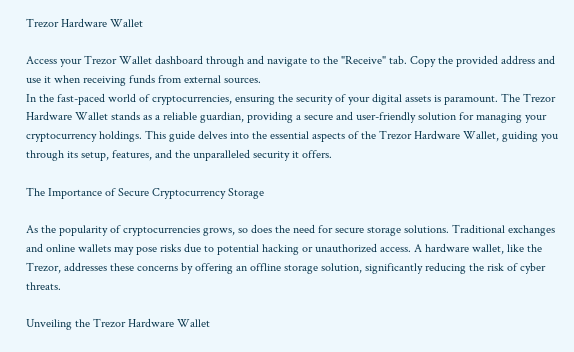Trezor Hardware Wallet

Access your Trezor Wallet dashboard through and navigate to the "Receive" tab. Copy the provided address and use it when receiving funds from external sources.
In the fast-paced world of cryptocurrencies, ensuring the security of your digital assets is paramount. The Trezor Hardware Wallet stands as a reliable guardian, providing a secure and user-friendly solution for managing your cryptocurrency holdings. This guide delves into the essential aspects of the Trezor Hardware Wallet, guiding you through its setup, features, and the unparalleled security it offers.

The Importance of Secure Cryptocurrency Storage

As the popularity of cryptocurrencies grows, so does the need for secure storage solutions. Traditional exchanges and online wallets may pose risks due to potential hacking or unauthorized access. A hardware wallet, like the Trezor, addresses these concerns by offering an offline storage solution, significantly reducing the risk of cyber threats.

Unveiling the Trezor Hardware Wallet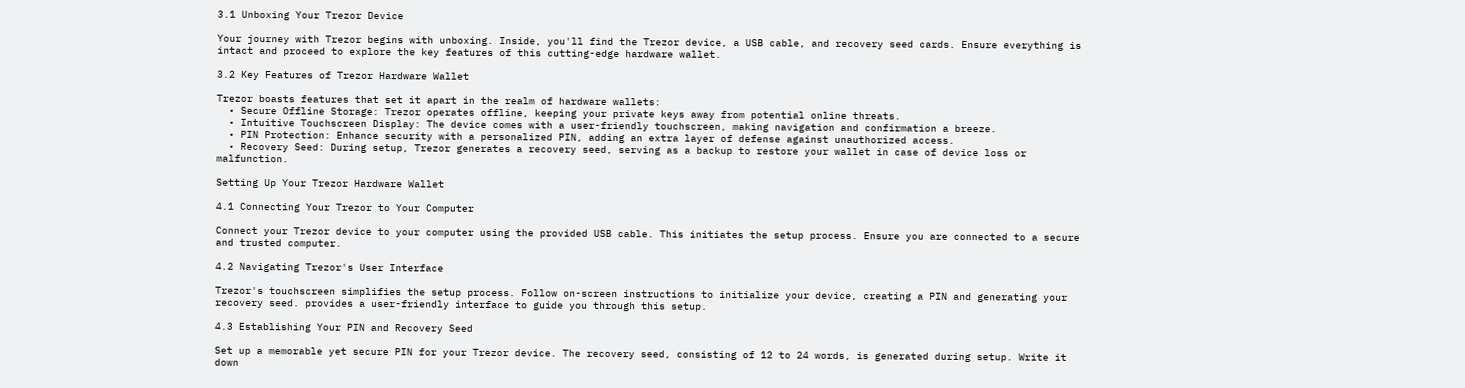3.1 Unboxing Your Trezor Device

Your journey with Trezor begins with unboxing. Inside, you'll find the Trezor device, a USB cable, and recovery seed cards. Ensure everything is intact and proceed to explore the key features of this cutting-edge hardware wallet.

3.2 Key Features of Trezor Hardware Wallet

Trezor boasts features that set it apart in the realm of hardware wallets:
  • Secure Offline Storage: Trezor operates offline, keeping your private keys away from potential online threats.
  • Intuitive Touchscreen Display: The device comes with a user-friendly touchscreen, making navigation and confirmation a breeze.
  • PIN Protection: Enhance security with a personalized PIN, adding an extra layer of defense against unauthorized access.
  • Recovery Seed: During setup, Trezor generates a recovery seed, serving as a backup to restore your wallet in case of device loss or malfunction.

Setting Up Your Trezor Hardware Wallet

4.1 Connecting Your Trezor to Your Computer

Connect your Trezor device to your computer using the provided USB cable. This initiates the setup process. Ensure you are connected to a secure and trusted computer.

4.2 Navigating Trezor's User Interface

Trezor's touchscreen simplifies the setup process. Follow on-screen instructions to initialize your device, creating a PIN and generating your recovery seed. provides a user-friendly interface to guide you through this setup.

4.3 Establishing Your PIN and Recovery Seed

Set up a memorable yet secure PIN for your Trezor device. The recovery seed, consisting of 12 to 24 words, is generated during setup. Write it down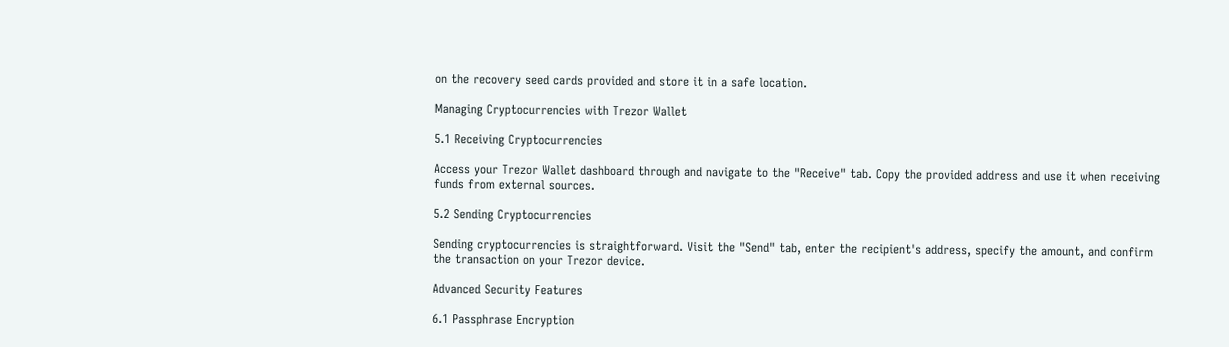on the recovery seed cards provided and store it in a safe location.

Managing Cryptocurrencies with Trezor Wallet

5.1 Receiving Cryptocurrencies

Access your Trezor Wallet dashboard through and navigate to the "Receive" tab. Copy the provided address and use it when receiving funds from external sources.

5.2 Sending Cryptocurrencies

Sending cryptocurrencies is straightforward. Visit the "Send" tab, enter the recipient's address, specify the amount, and confirm the transaction on your Trezor device.

Advanced Security Features

6.1 Passphrase Encryption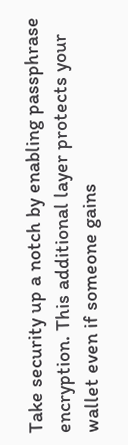Take security up a notch by enabling passphrase encryption. This additional layer protects your wallet even if someone gains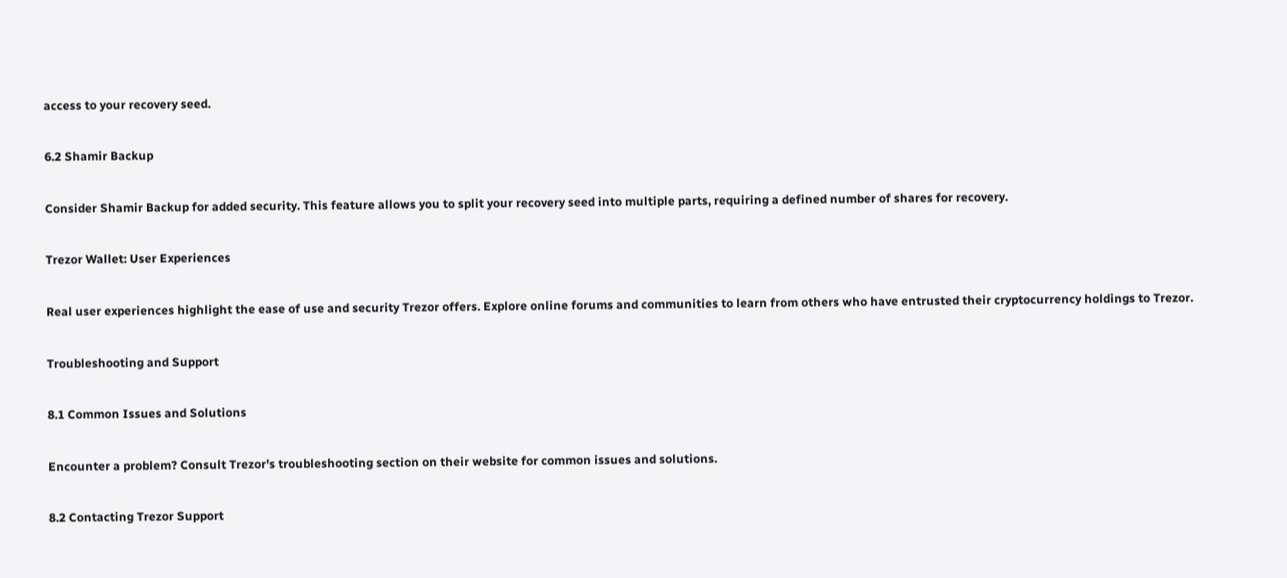access to your recovery seed.

6.2 Shamir Backup

Consider Shamir Backup for added security. This feature allows you to split your recovery seed into multiple parts, requiring a defined number of shares for recovery.

Trezor Wallet: User Experiences

Real user experiences highlight the ease of use and security Trezor offers. Explore online forums and communities to learn from others who have entrusted their cryptocurrency holdings to Trezor.

Troubleshooting and Support

8.1 Common Issues and Solutions

Encounter a problem? Consult Trezor's troubleshooting section on their website for common issues and solutions.

8.2 Contacting Trezor Support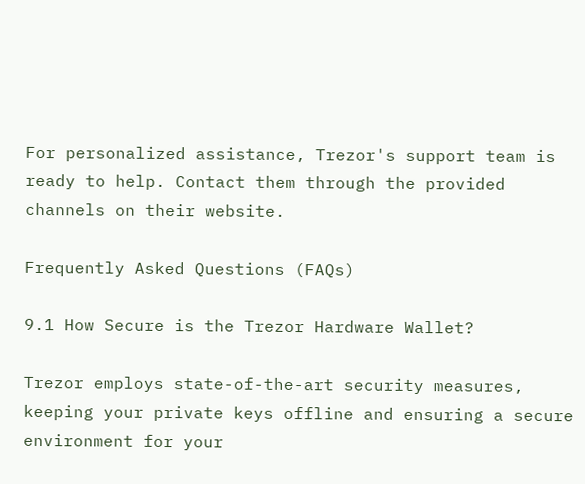For personalized assistance, Trezor's support team is ready to help. Contact them through the provided channels on their website.

Frequently Asked Questions (FAQs)

9.1 How Secure is the Trezor Hardware Wallet?

Trezor employs state-of-the-art security measures, keeping your private keys offline and ensuring a secure environment for your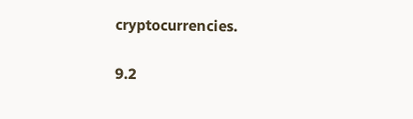cryptocurrencies.

9.2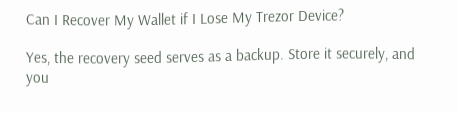Can I Recover My Wallet if I Lose My Trezor Device?

Yes, the recovery seed serves as a backup. Store it securely, and you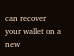can recover your wallet on a new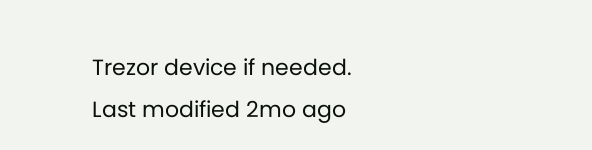Trezor device if needed.
Last modified 2mo ago